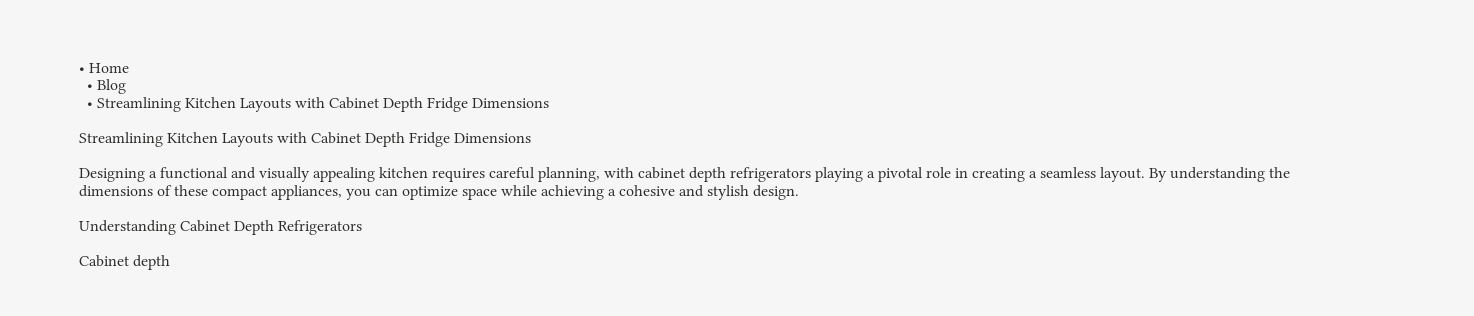• Home
  • Blog
  • Streamlining Kitchen Layouts with Cabinet Depth Fridge Dimensions

Streamlining Kitchen Layouts with Cabinet Depth Fridge Dimensions

Designing a functional and visually appealing kitchen requires careful planning, with cabinet depth refrigerators playing a pivotal role in creating a seamless layout. By understanding the dimensions of these compact appliances, you can optimize space while achieving a cohesive and stylish design.

Understanding Cabinet Depth Refrigerators

Cabinet depth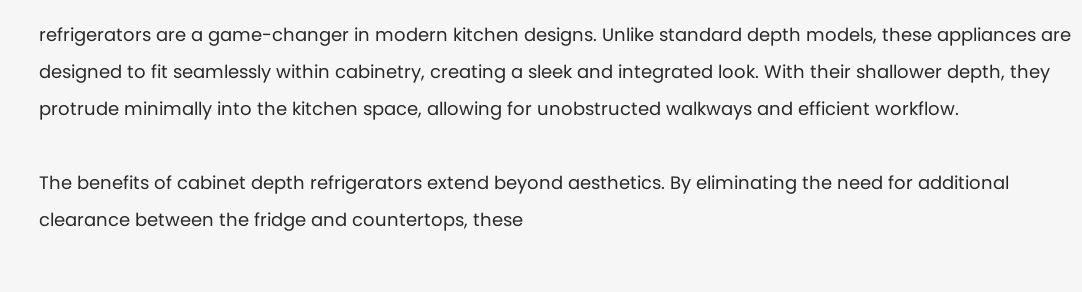refrigerators are a game-changer in modern kitchen designs. Unlike standard depth models, these appliances are designed to fit seamlessly within cabinetry, creating a sleek and integrated look. With their shallower depth, they protrude minimally into the kitchen space, allowing for unobstructed walkways and efficient workflow.

The benefits of cabinet depth refrigerators extend beyond aesthetics. By eliminating the need for additional clearance between the fridge and countertops, these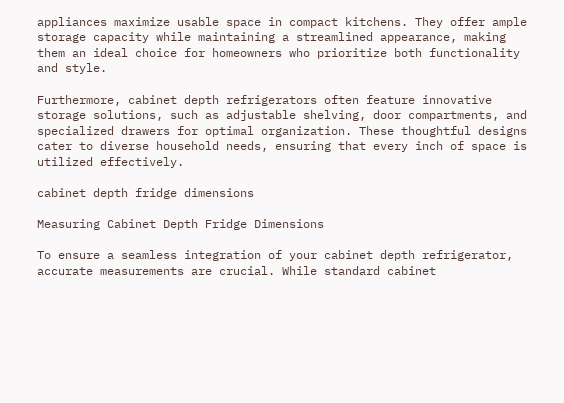appliances maximize usable space in compact kitchens. They offer ample storage capacity while maintaining a streamlined appearance, making them an ideal choice for homeowners who prioritize both functionality and style.

Furthermore, cabinet depth refrigerators often feature innovative storage solutions, such as adjustable shelving, door compartments, and specialized drawers for optimal organization. These thoughtful designs cater to diverse household needs, ensuring that every inch of space is utilized effectively.

cabinet depth fridge dimensions

Measuring Cabinet Depth Fridge Dimensions

To ensure a seamless integration of your cabinet depth refrigerator, accurate measurements are crucial. While standard cabinet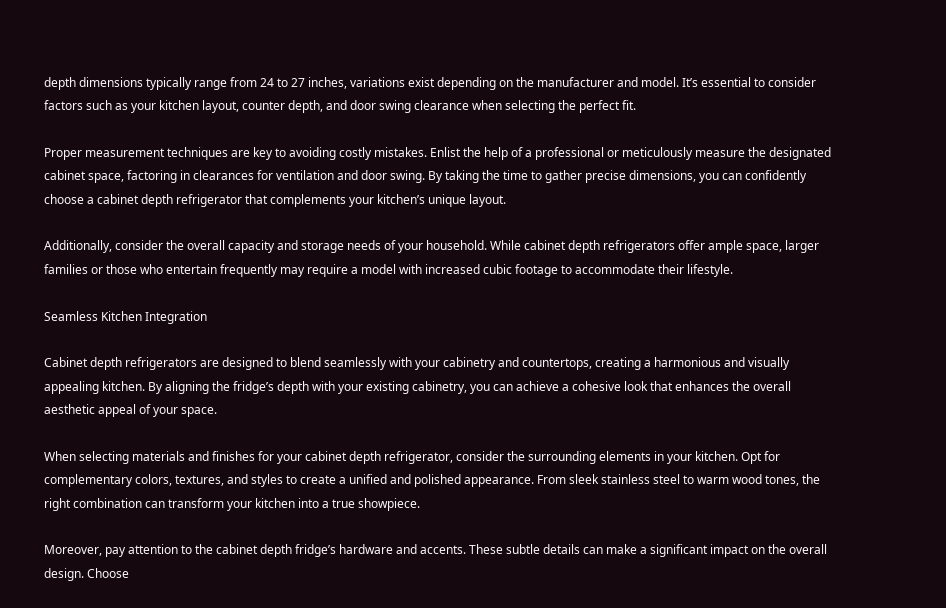depth dimensions typically range from 24 to 27 inches, variations exist depending on the manufacturer and model. It’s essential to consider factors such as your kitchen layout, counter depth, and door swing clearance when selecting the perfect fit.

Proper measurement techniques are key to avoiding costly mistakes. Enlist the help of a professional or meticulously measure the designated cabinet space, factoring in clearances for ventilation and door swing. By taking the time to gather precise dimensions, you can confidently choose a cabinet depth refrigerator that complements your kitchen’s unique layout.

Additionally, consider the overall capacity and storage needs of your household. While cabinet depth refrigerators offer ample space, larger families or those who entertain frequently may require a model with increased cubic footage to accommodate their lifestyle.

Seamless Kitchen Integration

Cabinet depth refrigerators are designed to blend seamlessly with your cabinetry and countertops, creating a harmonious and visually appealing kitchen. By aligning the fridge’s depth with your existing cabinetry, you can achieve a cohesive look that enhances the overall aesthetic appeal of your space.

When selecting materials and finishes for your cabinet depth refrigerator, consider the surrounding elements in your kitchen. Opt for complementary colors, textures, and styles to create a unified and polished appearance. From sleek stainless steel to warm wood tones, the right combination can transform your kitchen into a true showpiece.

Moreover, pay attention to the cabinet depth fridge’s hardware and accents. These subtle details can make a significant impact on the overall design. Choose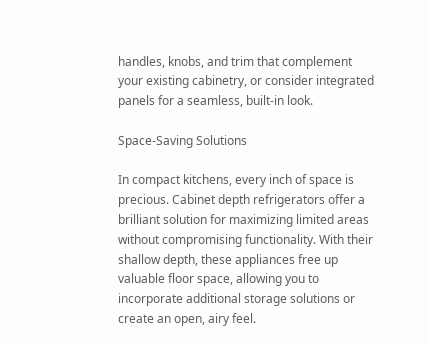handles, knobs, and trim that complement your existing cabinetry, or consider integrated panels for a seamless, built-in look.

Space-Saving Solutions

In compact kitchens, every inch of space is precious. Cabinet depth refrigerators offer a brilliant solution for maximizing limited areas without compromising functionality. With their shallow depth, these appliances free up valuable floor space, allowing you to incorporate additional storage solutions or create an open, airy feel.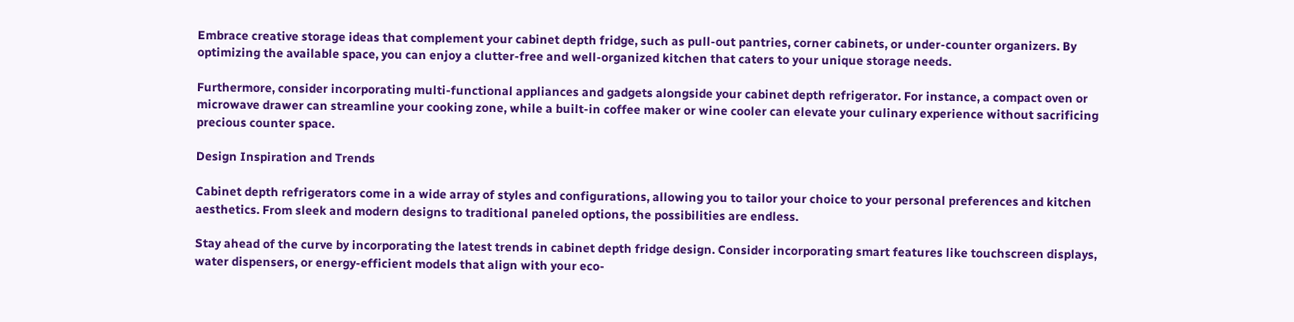Embrace creative storage ideas that complement your cabinet depth fridge, such as pull-out pantries, corner cabinets, or under-counter organizers. By optimizing the available space, you can enjoy a clutter-free and well-organized kitchen that caters to your unique storage needs.

Furthermore, consider incorporating multi-functional appliances and gadgets alongside your cabinet depth refrigerator. For instance, a compact oven or microwave drawer can streamline your cooking zone, while a built-in coffee maker or wine cooler can elevate your culinary experience without sacrificing precious counter space.

Design Inspiration and Trends

Cabinet depth refrigerators come in a wide array of styles and configurations, allowing you to tailor your choice to your personal preferences and kitchen aesthetics. From sleek and modern designs to traditional paneled options, the possibilities are endless.

Stay ahead of the curve by incorporating the latest trends in cabinet depth fridge design. Consider incorporating smart features like touchscreen displays, water dispensers, or energy-efficient models that align with your eco-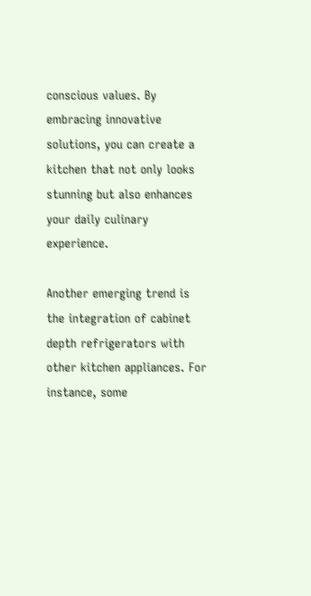conscious values. By embracing innovative solutions, you can create a kitchen that not only looks stunning but also enhances your daily culinary experience.

Another emerging trend is the integration of cabinet depth refrigerators with other kitchen appliances. For instance, some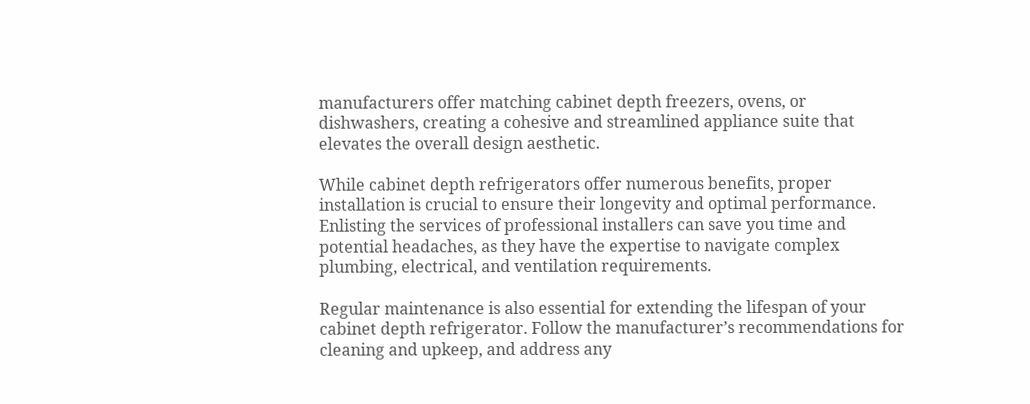manufacturers offer matching cabinet depth freezers, ovens, or dishwashers, creating a cohesive and streamlined appliance suite that elevates the overall design aesthetic.

While cabinet depth refrigerators offer numerous benefits, proper installation is crucial to ensure their longevity and optimal performance. Enlisting the services of professional installers can save you time and potential headaches, as they have the expertise to navigate complex plumbing, electrical, and ventilation requirements.

Regular maintenance is also essential for extending the lifespan of your cabinet depth refrigerator. Follow the manufacturer’s recommendations for cleaning and upkeep, and address any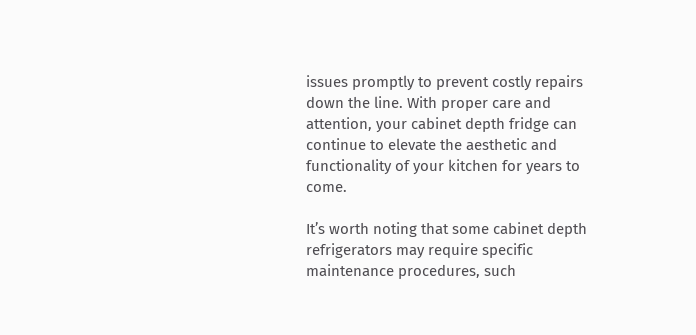issues promptly to prevent costly repairs down the line. With proper care and attention, your cabinet depth fridge can continue to elevate the aesthetic and functionality of your kitchen for years to come.

It’s worth noting that some cabinet depth refrigerators may require specific maintenance procedures, such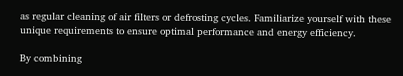as regular cleaning of air filters or defrosting cycles. Familiarize yourself with these unique requirements to ensure optimal performance and energy efficiency.

By combining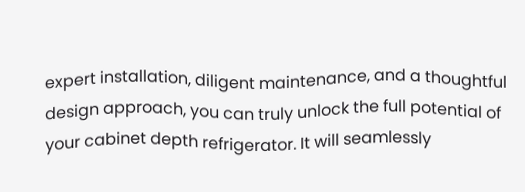expert installation, diligent maintenance, and a thoughtful design approach, you can truly unlock the full potential of your cabinet depth refrigerator. It will seamlessly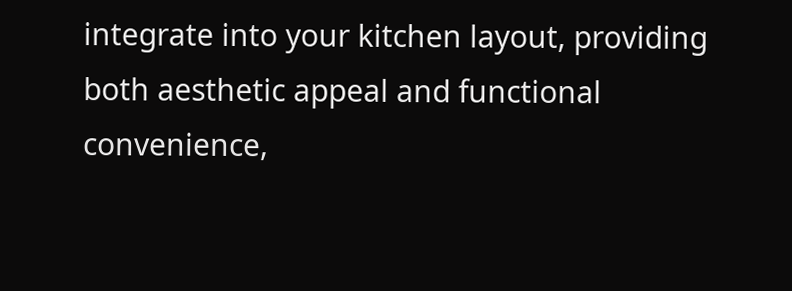integrate into your kitchen layout, providing both aesthetic appeal and functional convenience,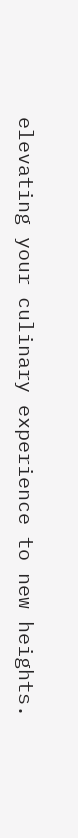elevating your culinary experience to new heights.